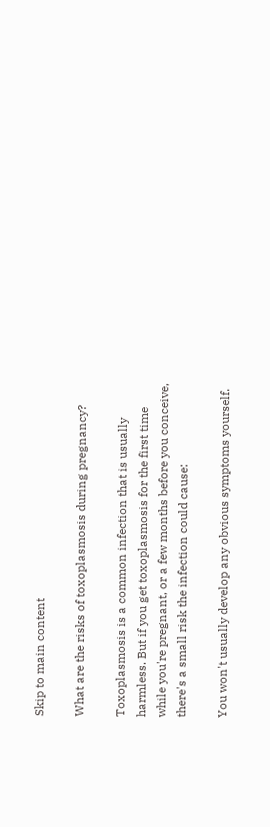Skip to main content

What are the risks of toxoplasmosis during pregnancy?

Toxoplasmosis is a common infection that is usually harmless. But if you get toxoplasmosis for the first time while you're pregnant, or a few months before you conceive, there's a small risk the infection could cause:

You won't usually develop any obvious symptoms yourself.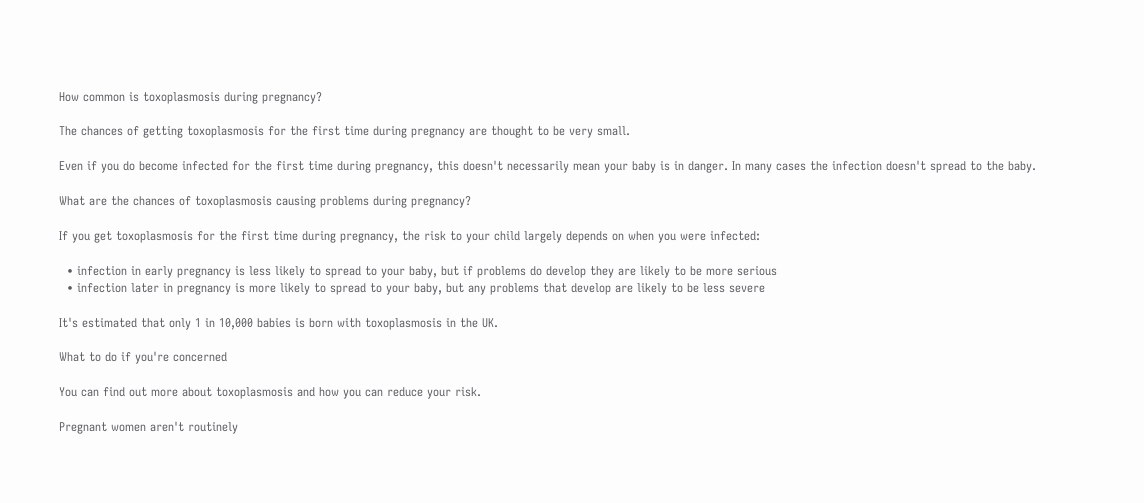How common is toxoplasmosis during pregnancy?

The chances of getting toxoplasmosis for the first time during pregnancy are thought to be very small.

Even if you do become infected for the first time during pregnancy, this doesn't necessarily mean your baby is in danger. In many cases the infection doesn't spread to the baby.

What are the chances of toxoplasmosis causing problems during pregnancy?

If you get toxoplasmosis for the first time during pregnancy, the risk to your child largely depends on when you were infected:

  • infection in early pregnancy is less likely to spread to your baby, but if problems do develop they are likely to be more serious
  • infection later in pregnancy is more likely to spread to your baby, but any problems that develop are likely to be less severe

It's estimated that only 1 in 10,000 babies is born with toxoplasmosis in the UK.

What to do if you're concerned

You can find out more about toxoplasmosis and how you can reduce your risk.

Pregnant women aren't routinely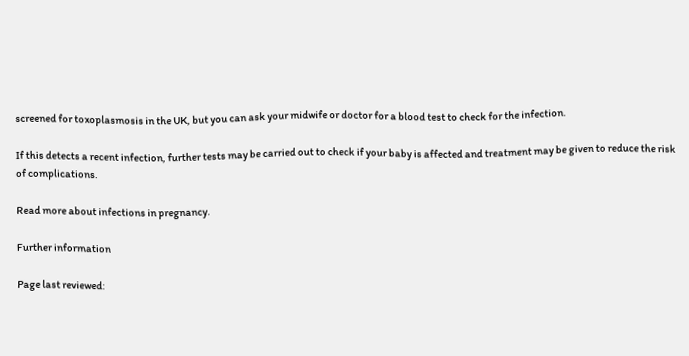screened for toxoplasmosis in the UK, but you can ask your midwife or doctor for a blood test to check for the infection.

If this detects a recent infection, further tests may be carried out to check if your baby is affected and treatment may be given to reduce the risk of complications.

Read more about infections in pregnancy.

Further information

Page last reviewed: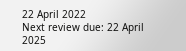22 April 2022
Next review due: 22 April 2025